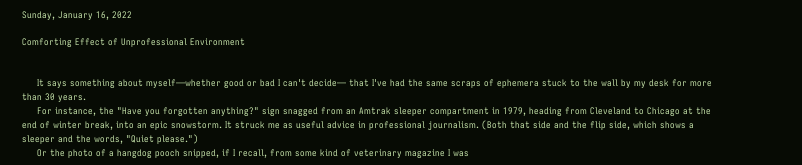Sunday, January 16, 2022

Comforting Effect of Unprofessional Environment


     It says something about myself—whether good or bad I can't decide— that I've had the same scraps of ephemera stuck to the wall by my desk for more than 30 years.
     For instance, the "Have you forgotten anything?" sign snagged from an Amtrak sleeper compartment in 1979, heading from Cleveland to Chicago at the end of winter break, into an epic snowstorm. It struck me as useful advice in professional journalism. (Both that side and the flip side, which shows a sleeper and the words, "Quiet please.")
     Or the photo of a hangdog pooch snipped, if I recall, from some kind of veterinary magazine I was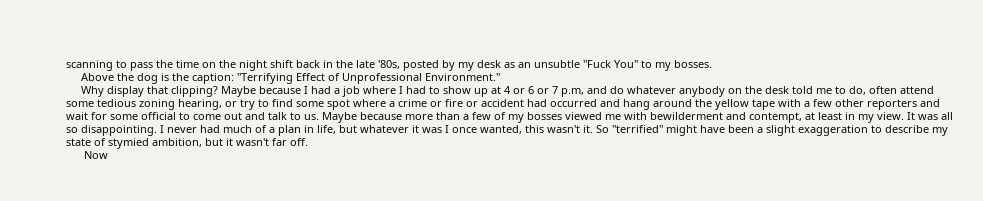scanning to pass the time on the night shift back in the late '80s, posted by my desk as an unsubtle "Fuck You" to my bosses.
     Above the dog is the caption: "Terrifying Effect of Unprofessional Environment."
     Why display that clipping? Maybe because I had a job where I had to show up at 4 or 6 or 7 p.m, and do whatever anybody on the desk told me to do, often attend some tedious zoning hearing, or try to find some spot where a crime or fire or accident had occurred and hang around the yellow tape with a few other reporters and wait for some official to come out and talk to us. Maybe because more than a few of my bosses viewed me with bewilderment and contempt, at least in my view. It was all so disappointing. I never had much of a plan in life, but whatever it was I once wanted, this wasn't it. So "terrified" might have been a slight exaggeration to describe my state of stymied ambition, but it wasn't far off.
      Now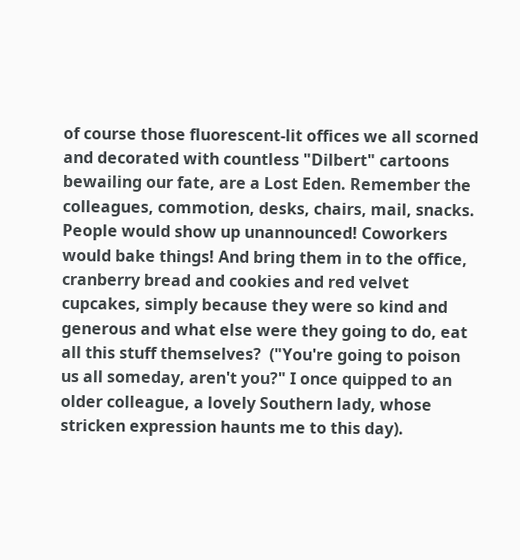of course those fluorescent-lit offices we all scorned and decorated with countless "Dilbert" cartoons bewailing our fate, are a Lost Eden. Remember the colleagues, commotion, desks, chairs, mail, snacks. People would show up unannounced! Coworkers would bake things! And bring them in to the office, cranberry bread and cookies and red velvet cupcakes, simply because they were so kind and generous and what else were they going to do, eat all this stuff themselves?  ("You're going to poison us all someday, aren't you?" I once quipped to an older colleague, a lovely Southern lady, whose stricken expression haunts me to this day).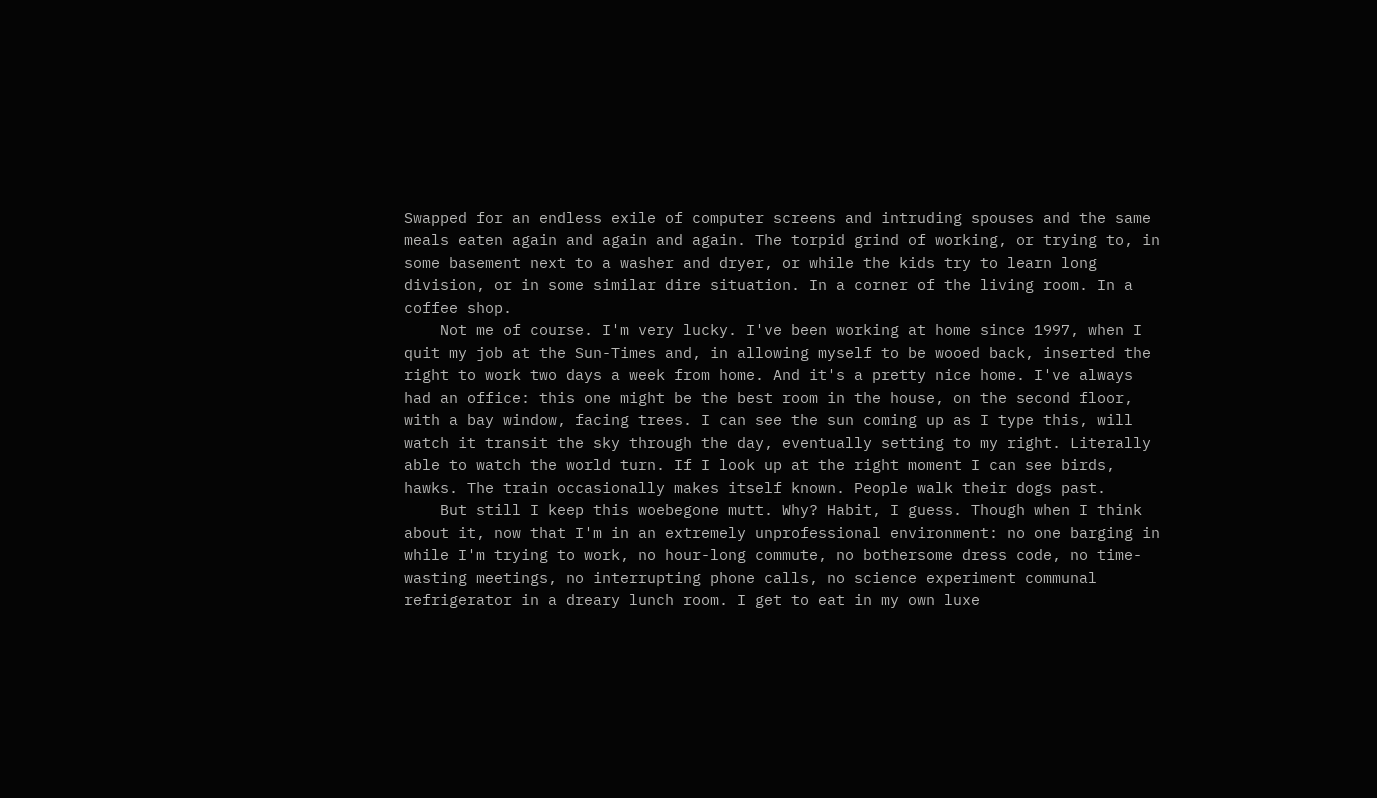Swapped for an endless exile of computer screens and intruding spouses and the same meals eaten again and again and again. The torpid grind of working, or trying to, in some basement next to a washer and dryer, or while the kids try to learn long division, or in some similar dire situation. In a corner of the living room. In a coffee shop.
    Not me of course. I'm very lucky. I've been working at home since 1997, when I quit my job at the Sun-Times and, in allowing myself to be wooed back, inserted the right to work two days a week from home. And it's a pretty nice home. I've always had an office: this one might be the best room in the house, on the second floor, with a bay window, facing trees. I can see the sun coming up as I type this, will watch it transit the sky through the day, eventually setting to my right. Literally able to watch the world turn. If I look up at the right moment I can see birds, hawks. The train occasionally makes itself known. People walk their dogs past.
    But still I keep this woebegone mutt. Why? Habit, I guess. Though when I think about it, now that I'm in an extremely unprofessional environment: no one barging in while I'm trying to work, no hour-long commute, no bothersome dress code, no time-wasting meetings, no interrupting phone calls, no science experiment communal refrigerator in a dreary lunch room. I get to eat in my own luxe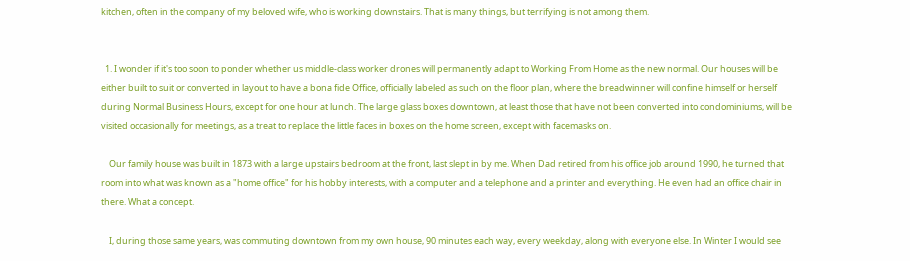kitchen, often in the company of my beloved wife, who is working downstairs. That is many things, but terrifying is not among them.


  1. I wonder if it's too soon to ponder whether us middle-class worker drones will permanently adapt to Working From Home as the new normal. Our houses will be either built to suit or converted in layout to have a bona fide Office, officially labeled as such on the floor plan, where the breadwinner will confine himself or herself during Normal Business Hours, except for one hour at lunch. The large glass boxes downtown, at least those that have not been converted into condominiums, will be visited occasionally for meetings, as a treat to replace the little faces in boxes on the home screen, except with facemasks on.

    Our family house was built in 1873 with a large upstairs bedroom at the front, last slept in by me. When Dad retired from his office job around 1990, he turned that room into what was known as a "home office" for his hobby interests, with a computer and a telephone and a printer and everything. He even had an office chair in there. What a concept.

    I, during those same years, was commuting downtown from my own house, 90 minutes each way, every weekday, along with everyone else. In Winter I would see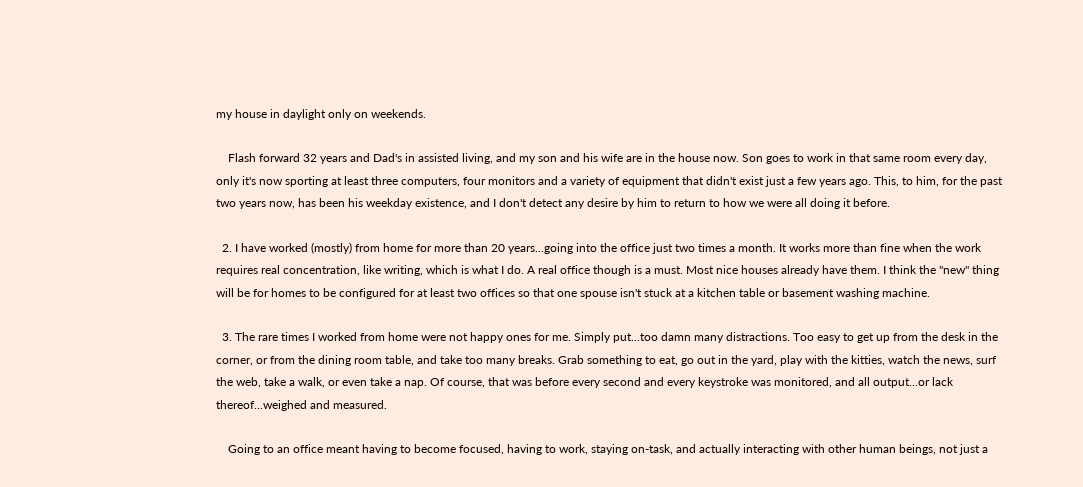my house in daylight only on weekends.

    Flash forward 32 years and Dad's in assisted living, and my son and his wife are in the house now. Son goes to work in that same room every day, only it's now sporting at least three computers, four monitors and a variety of equipment that didn't exist just a few years ago. This, to him, for the past two years now, has been his weekday existence, and I don't detect any desire by him to return to how we were all doing it before.

  2. I have worked (mostly) from home for more than 20 years...going into the office just two times a month. It works more than fine when the work requires real concentration, like writing, which is what I do. A real office though is a must. Most nice houses already have them. I think the "new" thing will be for homes to be configured for at least two offices so that one spouse isn't stuck at a kitchen table or basement washing machine.

  3. The rare times I worked from home were not happy ones for me. Simply put...too damn many distractions. Too easy to get up from the desk in the corner, or from the dining room table, and take too many breaks. Grab something to eat, go out in the yard, play with the kitties, watch the news, surf the web, take a walk, or even take a nap. Of course, that was before every second and every keystroke was monitored, and all output...or lack thereof...weighed and measured.

    Going to an office meant having to become focused, having to work, staying on-task, and actually interacting with other human beings, not just a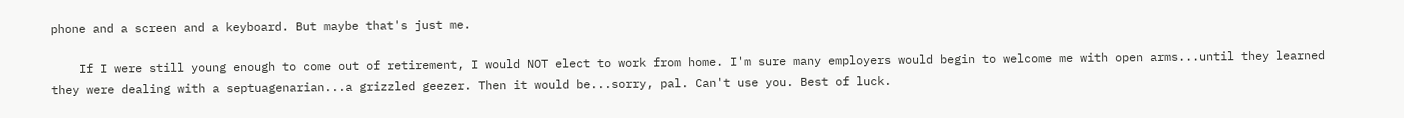phone and a screen and a keyboard. But maybe that's just me.

    If I were still young enough to come out of retirement, I would NOT elect to work from home. I'm sure many employers would begin to welcome me with open arms...until they learned they were dealing with a septuagenarian...a grizzled geezer. Then it would be...sorry, pal. Can't use you. Best of luck.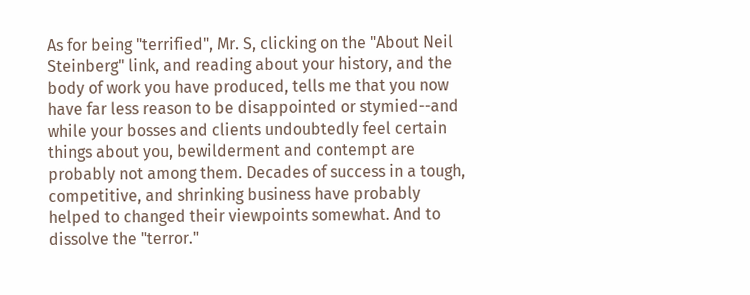As for being "terrified", Mr. S, clicking on the "About Neil Steinberg" link, and reading about your history, and the body of work you have produced, tells me that you now have far less reason to be disappointed or stymied--and while your bosses and clients undoubtedly feel certain things about you, bewilderment and contempt are probably not among them. Decades of success in a tough, competitive, and shrinking business have probably helped to changed their viewpoints somewhat. And to dissolve the "terror."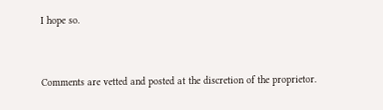I hope so.


Comments are vetted and posted at the discretion of the proprietor.